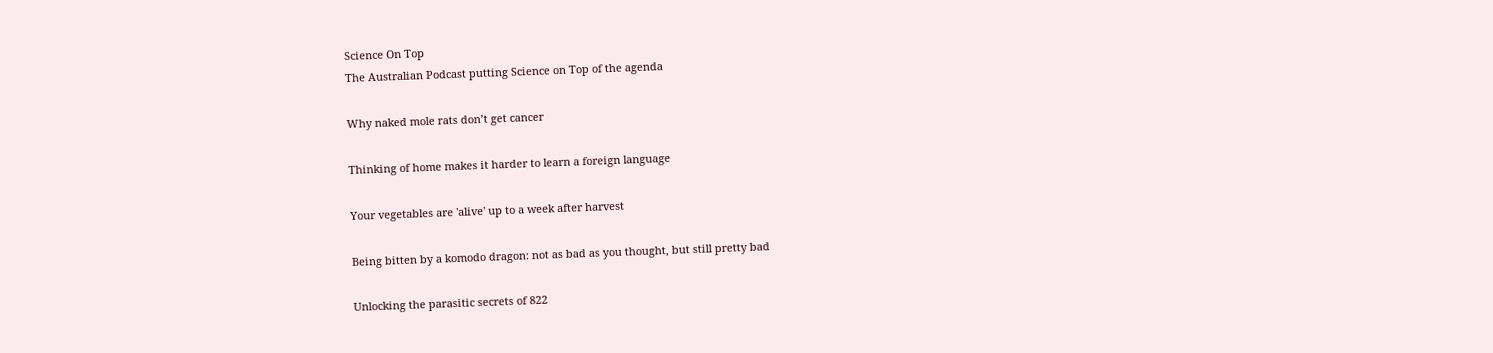Science On Top
The Australian Podcast putting Science on Top of the agenda

Why naked mole rats don’t get cancer

Thinking of home makes it harder to learn a foreign language

Your vegetables are 'alive' up to a week after harvest

Being bitten by a komodo dragon: not as bad as you thought, but still pretty bad

Unlocking the parasitic secrets of 822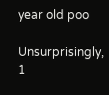year old poo

Unsurprisingly, 1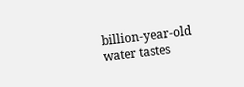billion-year-old water tastes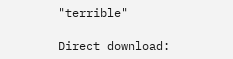"terrible"

Direct download: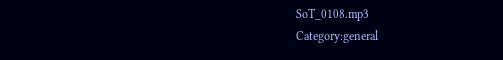SoT_0108.mp3
Category:general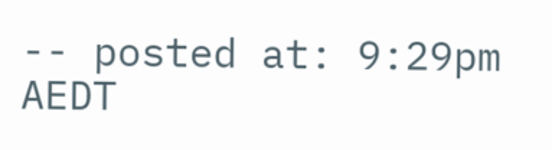-- posted at: 9:29pm AEDT